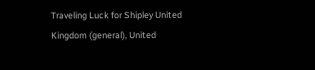Traveling Luck for Shipley United Kingdom (general), United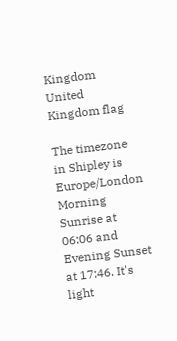Kingdom United Kingdom flag

The timezone in Shipley is Europe/London
Morning Sunrise at 06:06 and Evening Sunset at 17:46. It's light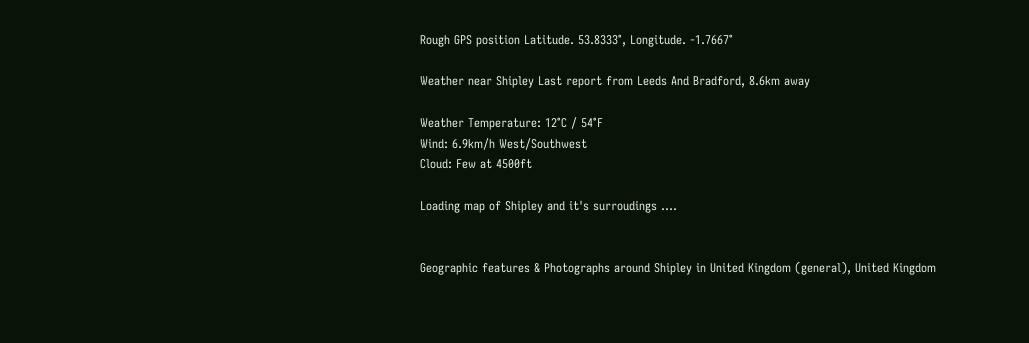Rough GPS position Latitude. 53.8333°, Longitude. -1.7667°

Weather near Shipley Last report from Leeds And Bradford, 8.6km away

Weather Temperature: 12°C / 54°F
Wind: 6.9km/h West/Southwest
Cloud: Few at 4500ft

Loading map of Shipley and it's surroudings ....


Geographic features & Photographs around Shipley in United Kingdom (general), United Kingdom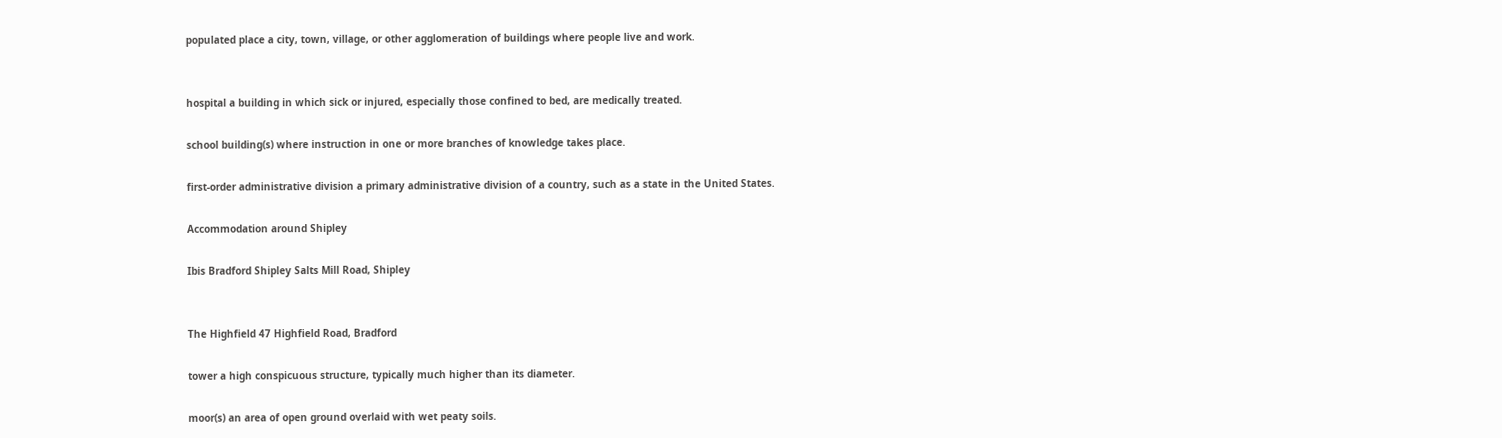populated place a city, town, village, or other agglomeration of buildings where people live and work.


hospital a building in which sick or injured, especially those confined to bed, are medically treated.

school building(s) where instruction in one or more branches of knowledge takes place.

first-order administrative division a primary administrative division of a country, such as a state in the United States.

Accommodation around Shipley

Ibis Bradford Shipley Salts Mill Road, Shipley


The Highfield 47 Highfield Road, Bradford

tower a high conspicuous structure, typically much higher than its diameter.

moor(s) an area of open ground overlaid with wet peaty soils.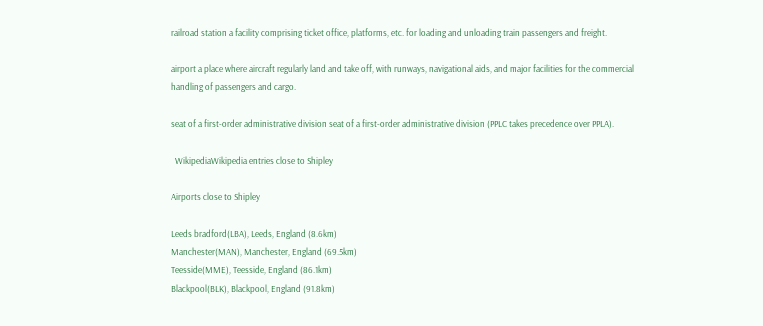railroad station a facility comprising ticket office, platforms, etc. for loading and unloading train passengers and freight.

airport a place where aircraft regularly land and take off, with runways, navigational aids, and major facilities for the commercial handling of passengers and cargo.

seat of a first-order administrative division seat of a first-order administrative division (PPLC takes precedence over PPLA).

  WikipediaWikipedia entries close to Shipley

Airports close to Shipley

Leeds bradford(LBA), Leeds, England (8.6km)
Manchester(MAN), Manchester, England (69.5km)
Teesside(MME), Teesside, England (86.1km)
Blackpool(BLK), Blackpool, England (91.8km)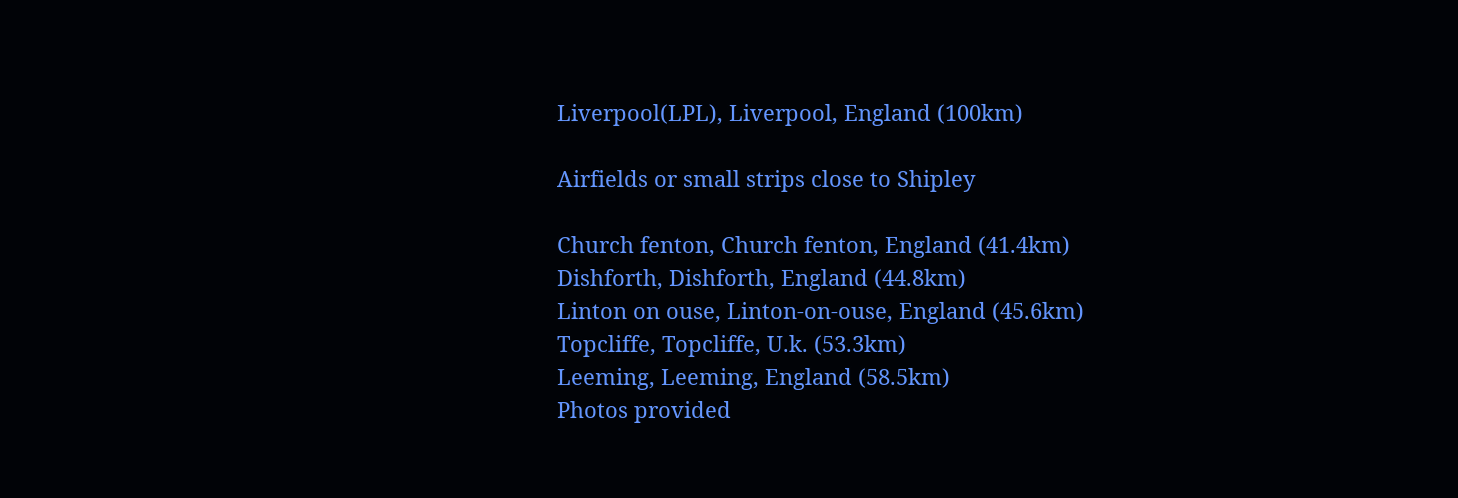Liverpool(LPL), Liverpool, England (100km)

Airfields or small strips close to Shipley

Church fenton, Church fenton, England (41.4km)
Dishforth, Dishforth, England (44.8km)
Linton on ouse, Linton-on-ouse, England (45.6km)
Topcliffe, Topcliffe, U.k. (53.3km)
Leeming, Leeming, England (58.5km)
Photos provided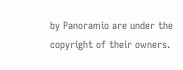by Panoramio are under the copyright of their owners.